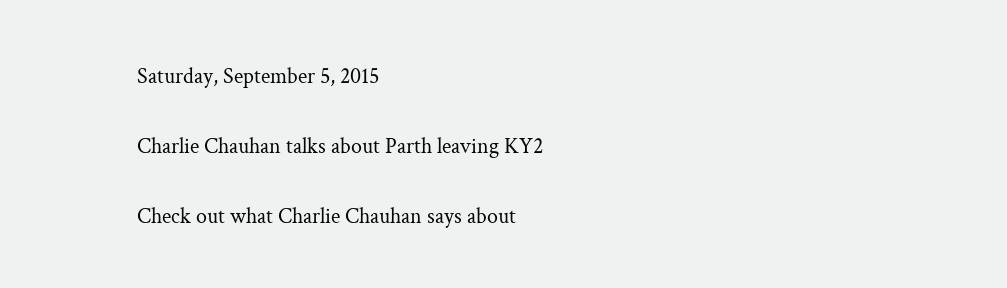Saturday, September 5, 2015

Charlie Chauhan talks about Parth leaving KY2

Check out what Charlie Chauhan says about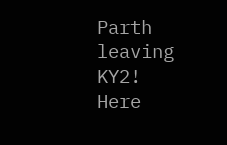Parth leaving KY2!
Here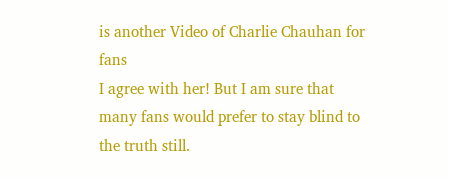is another Video of Charlie Chauhan for fans
I agree with her! But I am sure that many fans would prefer to stay blind to the truth still.